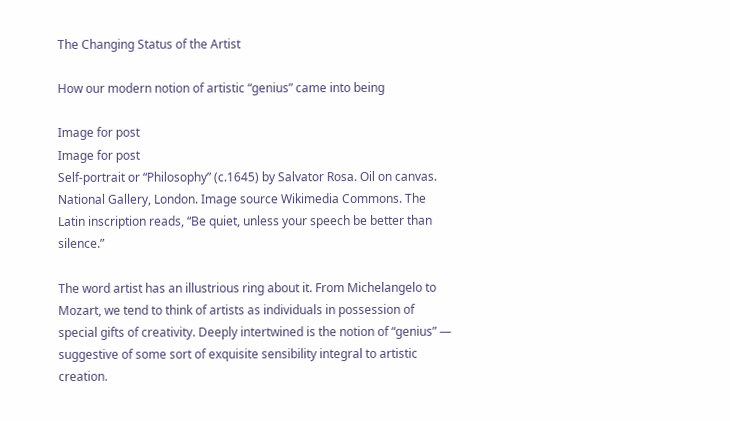The Changing Status of the Artist

How our modern notion of artistic “genius” came into being

Image for post
Image for post
Self-portrait or “Philosophy” (c.1645) by Salvator Rosa. Oil on canvas. National Gallery, London. Image source Wikimedia Commons. The Latin inscription reads, “Be quiet, unless your speech be better than silence.”

The word artist has an illustrious ring about it. From Michelangelo to Mozart, we tend to think of artists as individuals in possession of special gifts of creativity. Deeply intertwined is the notion of “genius” — suggestive of some sort of exquisite sensibility integral to artistic creation.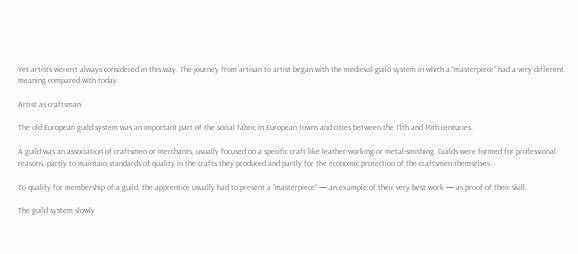Yet artists weren’t always considered in this way. The journey from artisan to artist began with the medieval guild system in which a “masterpiece” had a very different meaning compared with today.

Artist as craftsman

The old European guild system was an important part of the social fabric in European towns and cities between the 11th and 16th centuries.

A guild was an association of craftsmen or merchants, usually focused on a specific craft like leather-working or metal-smithing. Guilds were formed for professional reasons, partly to maintain standards of quality in the crafts they produced and partly for the economic protection of the craftsmen themselves.

To qualify for membership of a guild, the apprentice usually had to present a “masterpiece” — an example of their very best work — as proof of their skill.

The guild system slowly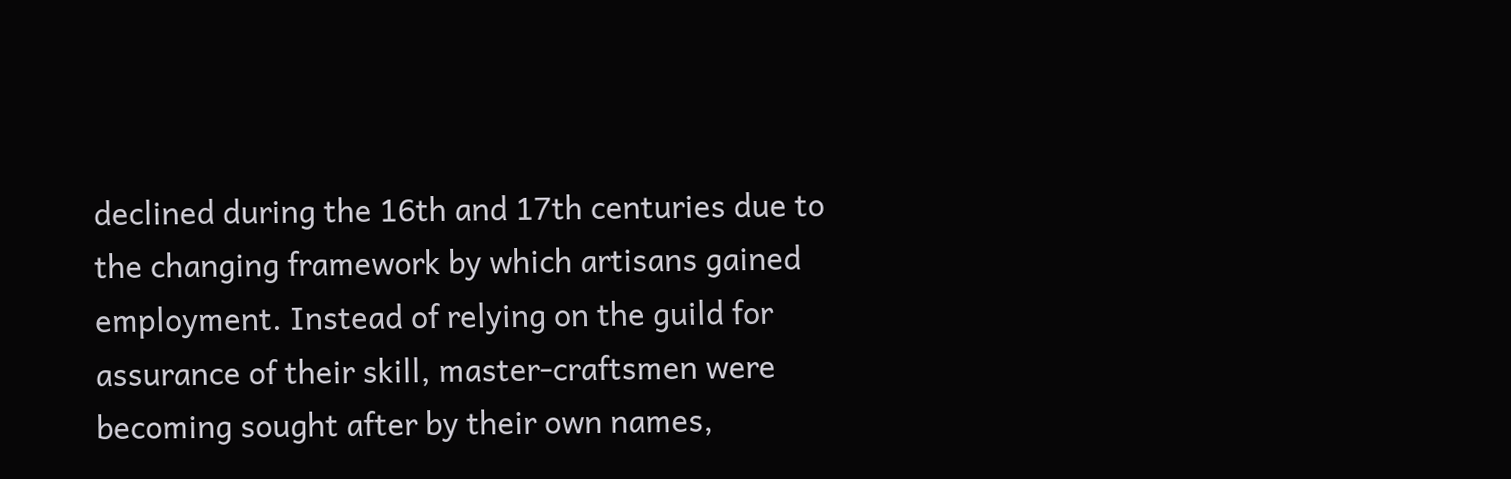declined during the 16th and 17th centuries due to the changing framework by which artisans gained employment. Instead of relying on the guild for assurance of their skill, master-craftsmen were becoming sought after by their own names,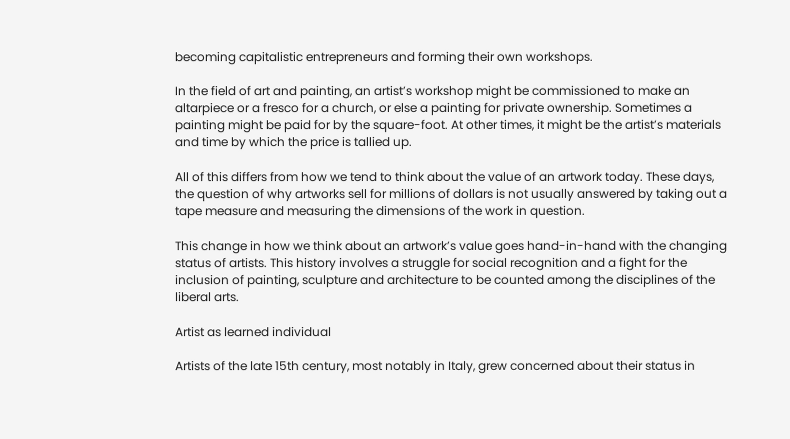becoming capitalistic entrepreneurs and forming their own workshops.

In the field of art and painting, an artist’s workshop might be commissioned to make an altarpiece or a fresco for a church, or else a painting for private ownership. Sometimes a painting might be paid for by the square-foot. At other times, it might be the artist’s materials and time by which the price is tallied up.

All of this differs from how we tend to think about the value of an artwork today. These days, the question of why artworks sell for millions of dollars is not usually answered by taking out a tape measure and measuring the dimensions of the work in question.

This change in how we think about an artwork’s value goes hand-in-hand with the changing status of artists. This history involves a struggle for social recognition and a fight for the inclusion of painting, sculpture and architecture to be counted among the disciplines of the liberal arts.

Artist as learned individual

Artists of the late 15th century, most notably in Italy, grew concerned about their status in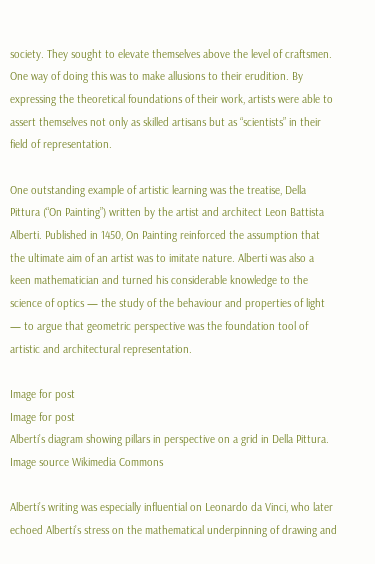society. They sought to elevate themselves above the level of craftsmen. One way of doing this was to make allusions to their erudition. By expressing the theoretical foundations of their work, artists were able to assert themselves not only as skilled artisans but as “scientists” in their field of representation.

One outstanding example of artistic learning was the treatise, Della Pittura (“On Painting”) written by the artist and architect Leon Battista Alberti. Published in 1450, On Painting reinforced the assumption that the ultimate aim of an artist was to imitate nature. Alberti was also a keen mathematician and turned his considerable knowledge to the science of optics — the study of the behaviour and properties of light — to argue that geometric perspective was the foundation tool of artistic and architectural representation.

Image for post
Image for post
Alberti’s diagram showing pillars in perspective on a grid in Della Pittura. Image source Wikimedia Commons

Alberti’s writing was especially influential on Leonardo da Vinci, who later echoed Alberti’s stress on the mathematical underpinning of drawing and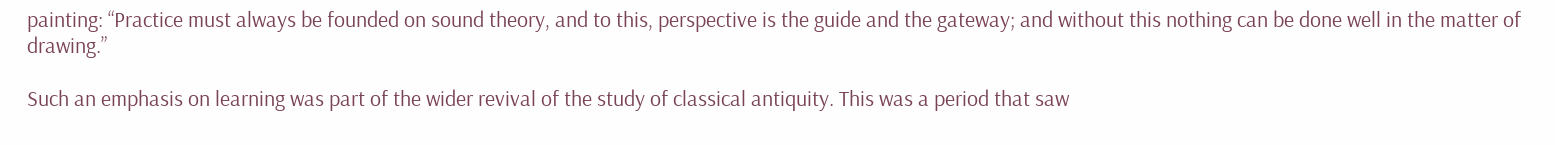painting: “Practice must always be founded on sound theory, and to this, perspective is the guide and the gateway; and without this nothing can be done well in the matter of drawing.”

Such an emphasis on learning was part of the wider revival of the study of classical antiquity. This was a period that saw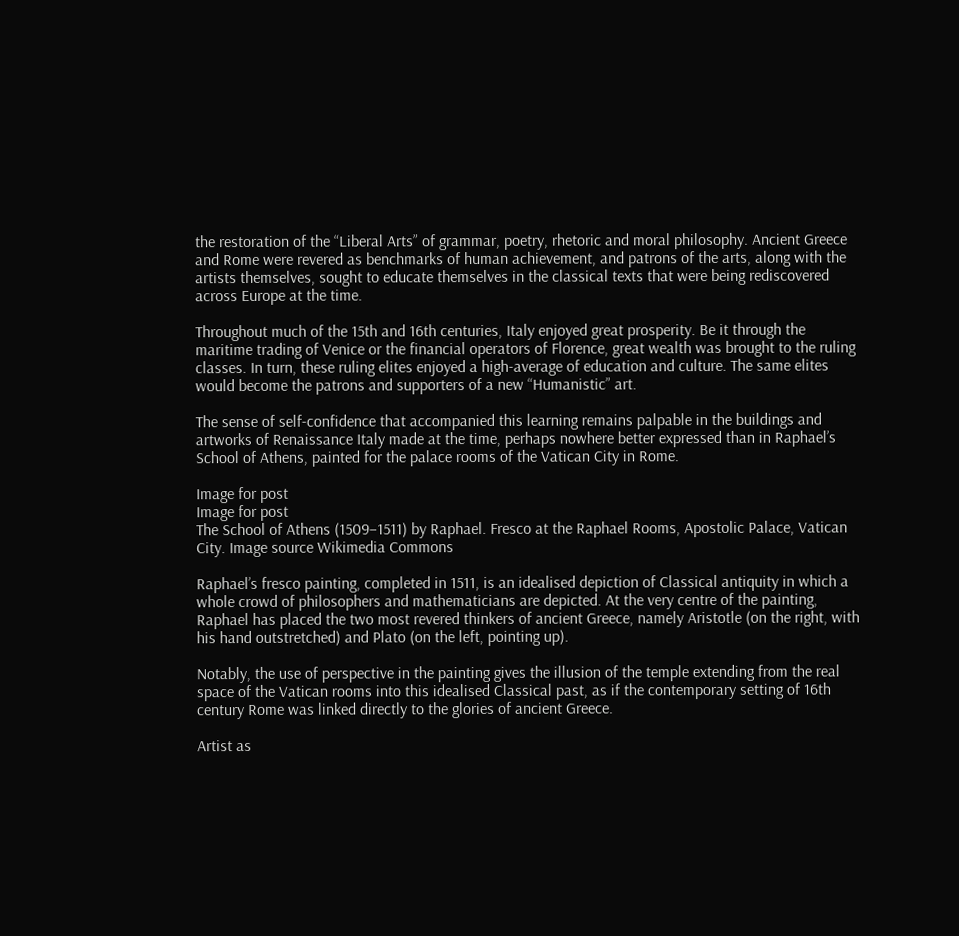the restoration of the “Liberal Arts” of grammar, poetry, rhetoric and moral philosophy. Ancient Greece and Rome were revered as benchmarks of human achievement, and patrons of the arts, along with the artists themselves, sought to educate themselves in the classical texts that were being rediscovered across Europe at the time.

Throughout much of the 15th and 16th centuries, Italy enjoyed great prosperity. Be it through the maritime trading of Venice or the financial operators of Florence, great wealth was brought to the ruling classes. In turn, these ruling elites enjoyed a high-average of education and culture. The same elites would become the patrons and supporters of a new “Humanistic” art.

The sense of self-confidence that accompanied this learning remains palpable in the buildings and artworks of Renaissance Italy made at the time, perhaps nowhere better expressed than in Raphael’s School of Athens, painted for the palace rooms of the Vatican City in Rome.

Image for post
Image for post
The School of Athens (1509–1511) by Raphael. Fresco at the Raphael Rooms, Apostolic Palace, Vatican City. Image source Wikimedia Commons

Raphael’s fresco painting, completed in 1511, is an idealised depiction of Classical antiquity in which a whole crowd of philosophers and mathematicians are depicted. At the very centre of the painting, Raphael has placed the two most revered thinkers of ancient Greece, namely Aristotle (on the right, with his hand outstretched) and Plato (on the left, pointing up).

Notably, the use of perspective in the painting gives the illusion of the temple extending from the real space of the Vatican rooms into this idealised Classical past, as if the contemporary setting of 16th century Rome was linked directly to the glories of ancient Greece.

Artist as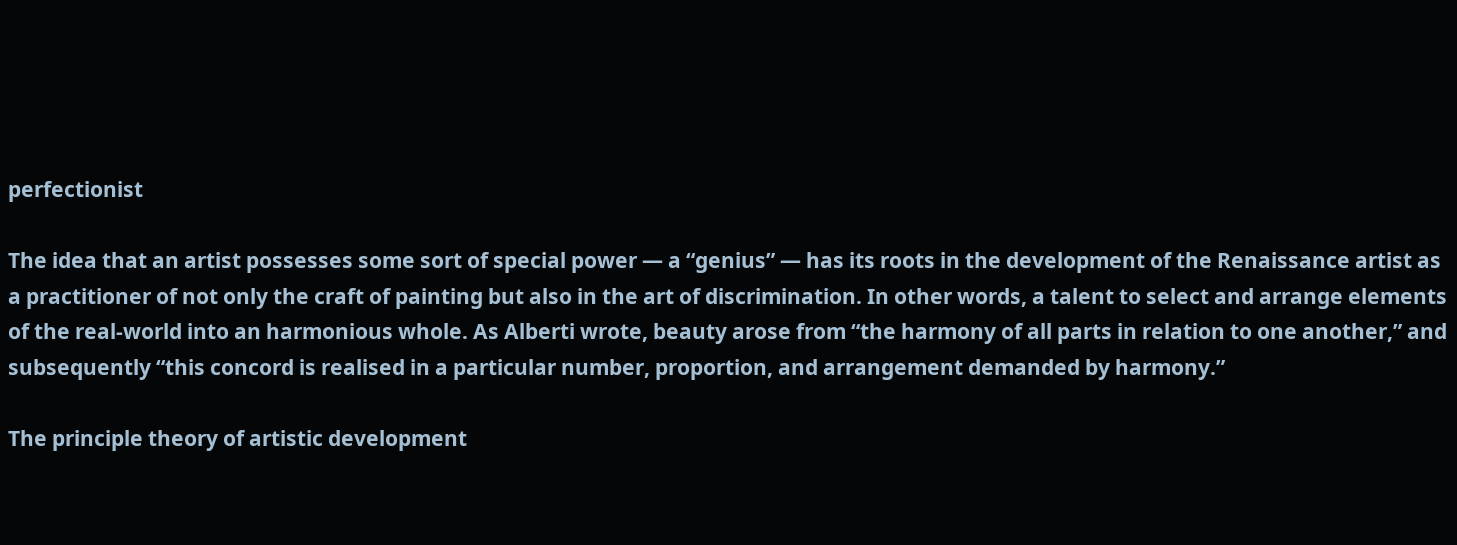perfectionist

The idea that an artist possesses some sort of special power — a “genius” — has its roots in the development of the Renaissance artist as a practitioner of not only the craft of painting but also in the art of discrimination. In other words, a talent to select and arrange elements of the real-world into an harmonious whole. As Alberti wrote, beauty arose from “the harmony of all parts in relation to one another,” and subsequently “this concord is realised in a particular number, proportion, and arrangement demanded by harmony.”

The principle theory of artistic development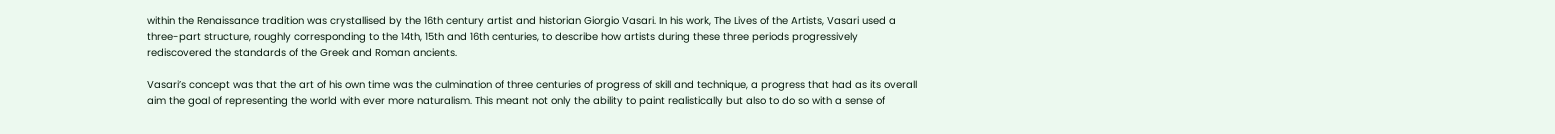within the Renaissance tradition was crystallised by the 16th century artist and historian Giorgio Vasari. In his work, The Lives of the Artists, Vasari used a three-part structure, roughly corresponding to the 14th, 15th and 16th centuries, to describe how artists during these three periods progressively rediscovered the standards of the Greek and Roman ancients.

Vasari’s concept was that the art of his own time was the culmination of three centuries of progress of skill and technique, a progress that had as its overall aim the goal of representing the world with ever more naturalism. This meant not only the ability to paint realistically but also to do so with a sense of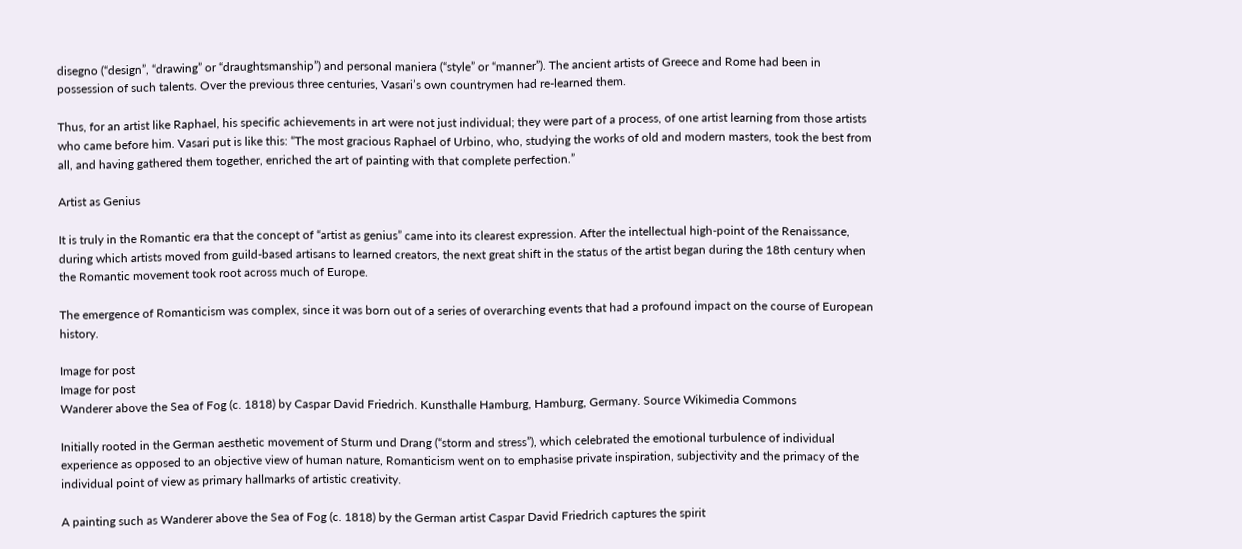disegno (“design”, “drawing” or “draughtsmanship”) and personal maniera (“style” or “manner”). The ancient artists of Greece and Rome had been in possession of such talents. Over the previous three centuries, Vasari’s own countrymen had re-learned them.

Thus, for an artist like Raphael, his specific achievements in art were not just individual; they were part of a process, of one artist learning from those artists who came before him. Vasari put is like this: “The most gracious Raphael of Urbino, who, studying the works of old and modern masters, took the best from all, and having gathered them together, enriched the art of painting with that complete perfection.”

Artist as Genius

It is truly in the Romantic era that the concept of “artist as genius” came into its clearest expression. After the intellectual high-point of the Renaissance, during which artists moved from guild-based artisans to learned creators, the next great shift in the status of the artist began during the 18th century when the Romantic movement took root across much of Europe.

The emergence of Romanticism was complex, since it was born out of a series of overarching events that had a profound impact on the course of European history.

Image for post
Image for post
Wanderer above the Sea of Fog (c. 1818) by Caspar David Friedrich. Kunsthalle Hamburg, Hamburg, Germany. Source Wikimedia Commons

Initially rooted in the German aesthetic movement of Sturm und Drang (“storm and stress”), which celebrated the emotional turbulence of individual experience as opposed to an objective view of human nature, Romanticism went on to emphasise private inspiration, subjectivity and the primacy of the individual point of view as primary hallmarks of artistic creativity.

A painting such as Wanderer above the Sea of Fog (c. 1818) by the German artist Caspar David Friedrich captures the spirit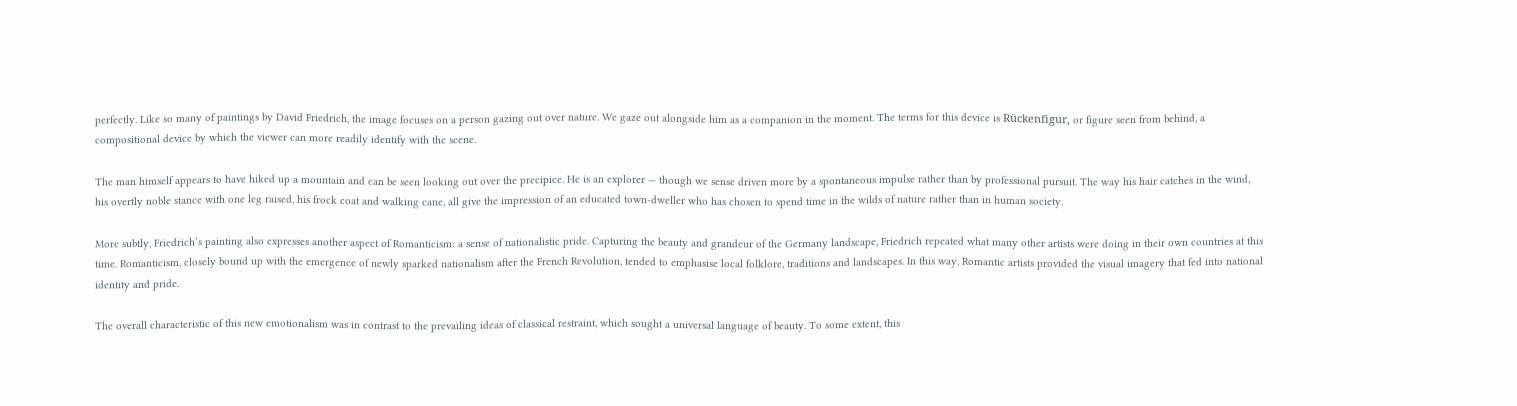perfectly. Like so many of paintings by David Friedrich, the image focuses on a person gazing out over nature. We gaze out alongside him as a companion in the moment. The terms for this device is Rückenfigur, or figure seen from behind, a compositional device by which the viewer can more readily identify with the scene.

The man himself appears to have hiked up a mountain and can be seen looking out over the precipice. He is an explorer — though we sense driven more by a spontaneous impulse rather than by professional pursuit. The way his hair catches in the wind, his overtly noble stance with one leg raised, his frock coat and walking cane, all give the impression of an educated town-dweller who has chosen to spend time in the wilds of nature rather than in human society.

More subtly, Friedrich’s painting also expresses another aspect of Romanticism: a sense of nationalistic pride. Capturing the beauty and grandeur of the Germany landscape, Friedrich repeated what many other artists were doing in their own countries at this time. Romanticism, closely bound up with the emergence of newly sparked nationalism after the French Revolution, tended to emphasise local folklore, traditions and landscapes. In this way, Romantic artists provided the visual imagery that fed into national identity and pride.

The overall characteristic of this new emotionalism was in contrast to the prevailing ideas of classical restraint, which sought a universal language of beauty. To some extent, this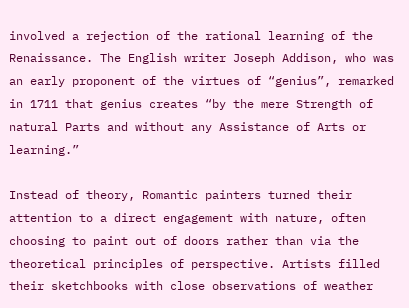involved a rejection of the rational learning of the Renaissance. The English writer Joseph Addison, who was an early proponent of the virtues of “genius”, remarked in 1711 that genius creates “by the mere Strength of natural Parts and without any Assistance of Arts or learning.”

Instead of theory, Romantic painters turned their attention to a direct engagement with nature, often choosing to paint out of doors rather than via the theoretical principles of perspective. Artists filled their sketchbooks with close observations of weather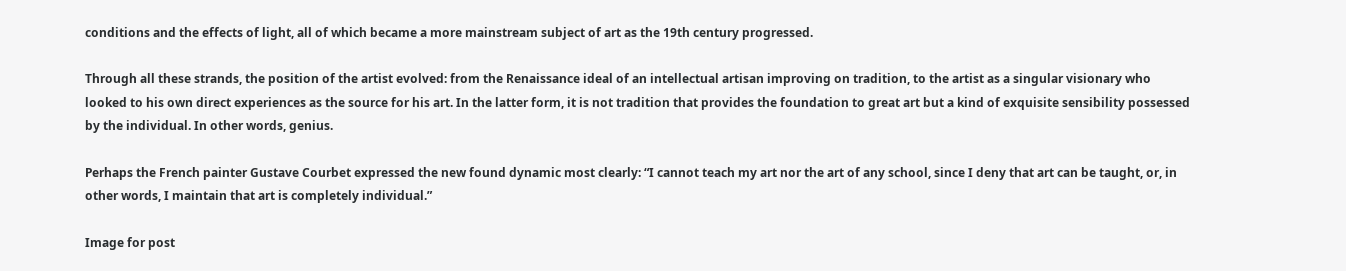conditions and the effects of light, all of which became a more mainstream subject of art as the 19th century progressed.

Through all these strands, the position of the artist evolved: from the Renaissance ideal of an intellectual artisan improving on tradition, to the artist as a singular visionary who looked to his own direct experiences as the source for his art. In the latter form, it is not tradition that provides the foundation to great art but a kind of exquisite sensibility possessed by the individual. In other words, genius.

Perhaps the French painter Gustave Courbet expressed the new found dynamic most clearly: “I cannot teach my art nor the art of any school, since I deny that art can be taught, or, in other words, I maintain that art is completely individual.”

Image for post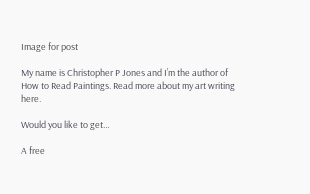Image for post

My name is Christopher P Jones and I’m the author of How to Read Paintings. Read more about my art writing here.

Would you like to get…

A free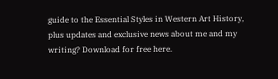guide to the Essential Styles in Western Art History, plus updates and exclusive news about me and my writing? Download for free here.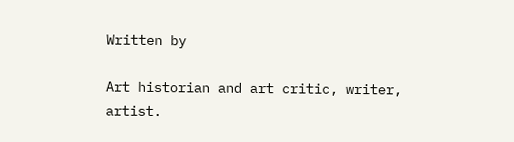Written by

Art historian and art critic, writer, artist.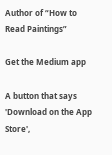Author of “How to Read Paintings”

Get the Medium app

A button that says 'Download on the App Store',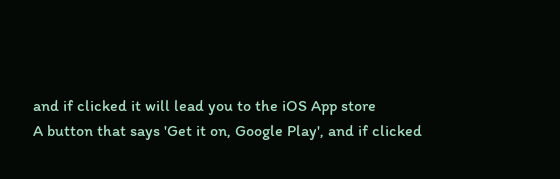and if clicked it will lead you to the iOS App store
A button that says 'Get it on, Google Play', and if clicked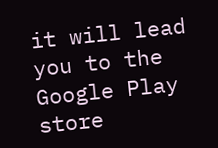it will lead you to the Google Play store